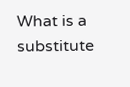What is a substitute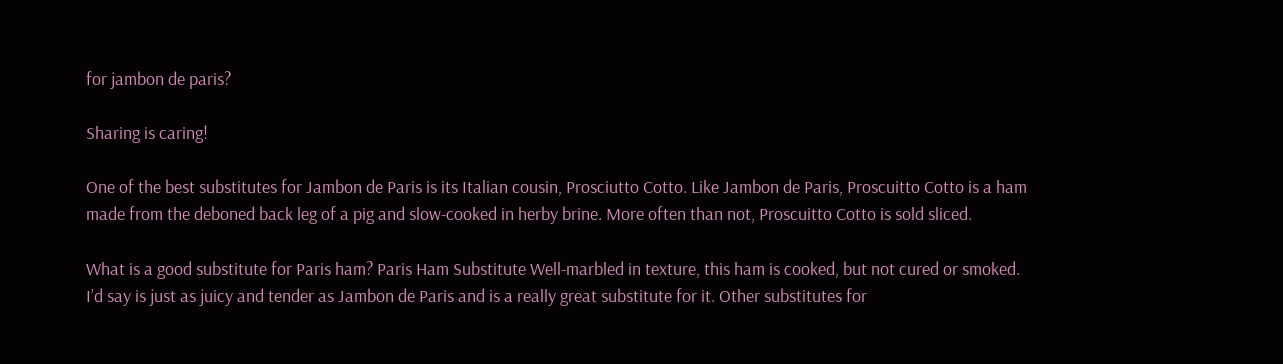for jambon de paris?

Sharing is caring!

One of the best substitutes for Jambon de Paris is its Italian cousin, Prosciutto Cotto. Like Jambon de Paris, Proscuitto Cotto is a ham made from the deboned back leg of a pig and slow-cooked in herby brine. More often than not, Proscuitto Cotto is sold sliced.

What is a good substitute for Paris ham? Paris Ham Substitute Well-marbled in texture, this ham is cooked, but not cured or smoked. I’d say is just as juicy and tender as Jambon de Paris and is a really great substitute for it. Other substitutes for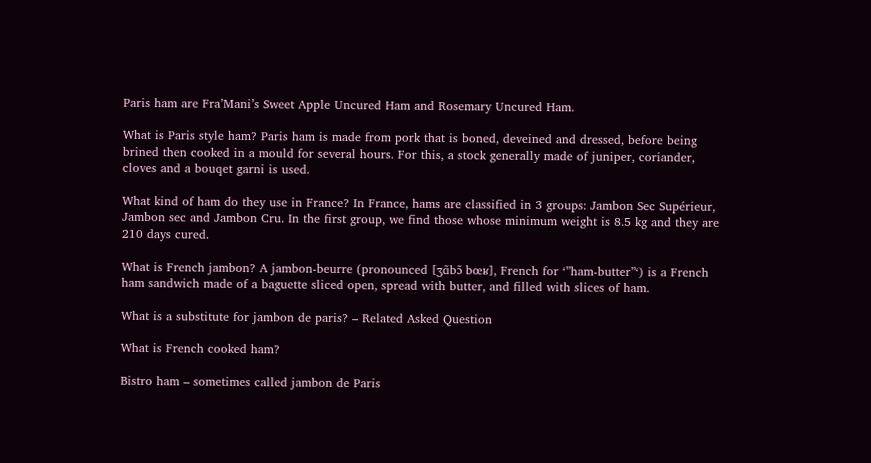Paris ham are Fra’Mani’s Sweet Apple Uncured Ham and Rosemary Uncured Ham.

What is Paris style ham? Paris ham is made from pork that is boned, deveined and dressed, before being brined then cooked in a mould for several hours. For this, a stock generally made of juniper, coriander, cloves and a bouqet garni is used.

What kind of ham do they use in France? In France, hams are classified in 3 groups: Jambon Sec Supérieur, Jambon sec and Jambon Cru. In the first group, we find those whose minimum weight is 8.5 kg and they are 210 days cured.

What is French jambon? A jambon-beurre (pronounced [ʒɑ̃bɔ̃ bœʁ], French for ‘”ham-butter”‘) is a French ham sandwich made of a baguette sliced open, spread with butter, and filled with slices of ham.

What is a substitute for jambon de paris? – Related Asked Question

What is French cooked ham?

Bistro ham – sometimes called jambon de Paris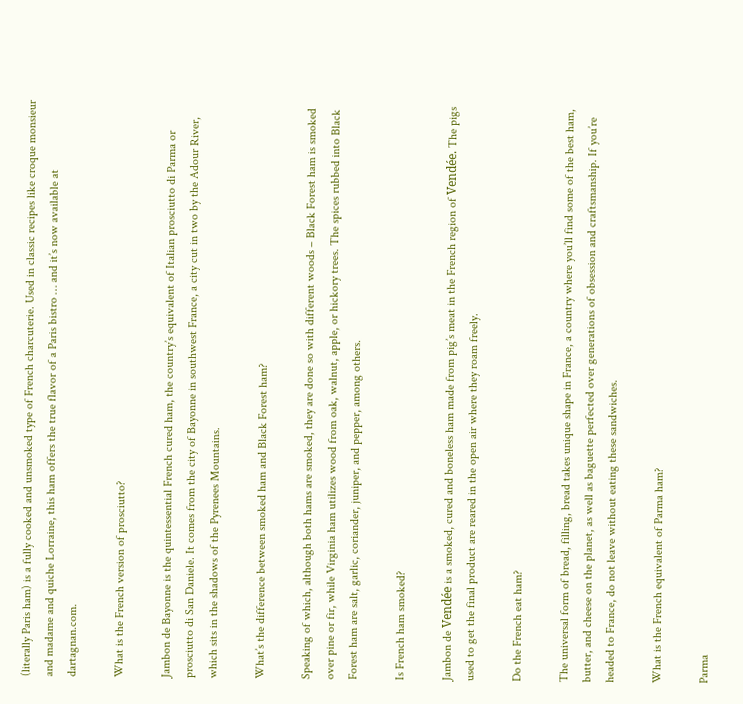(literally Paris ham) is a fully cooked and unsmoked type of French charcuterie. Used in classic recipes like croque monsieur and madame and quiche Lorraine, this ham offers the true flavor of a Paris bistro … and it’s now available at dartagnan.com.

What is the French version of prosciutto?

Jambon de Bayonne is the quintessential French cured ham, the country’s equivalent of Italian prosciutto di Parma or prosciutto di San Daniele. It comes from the city of Bayonne in southwest France, a city cut in two by the Adour River, which sits in the shadows of the Pyrenees Mountains.

What’s the difference between smoked ham and Black Forest ham?

Speaking of which, although both hams are smoked, they are done so with different woods – Black Forest ham is smoked over pine or fir, while Virginia ham utilizes wood from oak, walnut, apple, or hickory trees. The spices rubbed into Black Forest ham are salt, garlic, coriander, juniper, and pepper, among others.

Is French ham smoked?

Jambon de Vendée is a smoked, cured and boneless ham made from pig’s meat in the French region of Vendée. The pigs used to get the final product are reared in the open air where they roam freely.

Do the French eat ham?

The universal form of bread, filling, bread takes unique shape in France, a country where you’ll find some of the best ham, butter, and cheese on the planet, as well as baguette perfected over generations of obsession and craftsmanship. If you’re headed to France, do not leave without eating these sandwiches.

What is the French equivalent of Parma ham?

Parma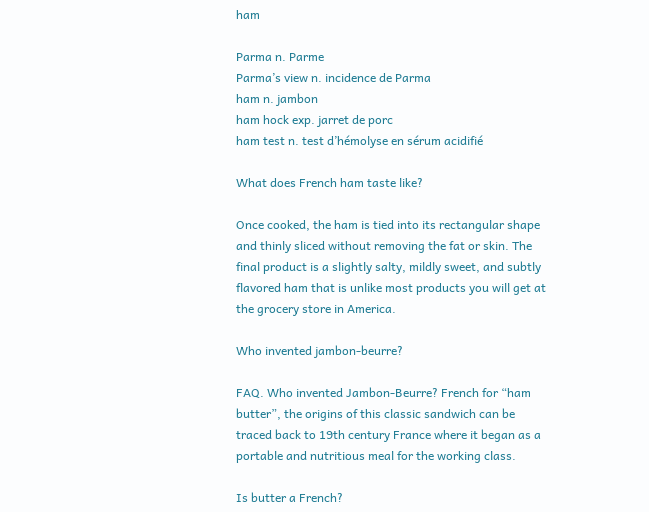ham

Parma n. Parme
Parma’s view n. incidence de Parma
ham n. jambon
ham hock exp. jarret de porc
ham test n. test d’hémolyse en sérum acidifié

What does French ham taste like?

Once cooked, the ham is tied into its rectangular shape and thinly sliced without removing the fat or skin. The final product is a slightly salty, mildly sweet, and subtly flavored ham that is unlike most products you will get at the grocery store in America.

Who invented jambon-beurre?

FAQ. Who invented Jambon-Beurre? French for “ham butter”, the origins of this classic sandwich can be traced back to 19th century France where it began as a portable and nutritious meal for the working class.

Is butter a French?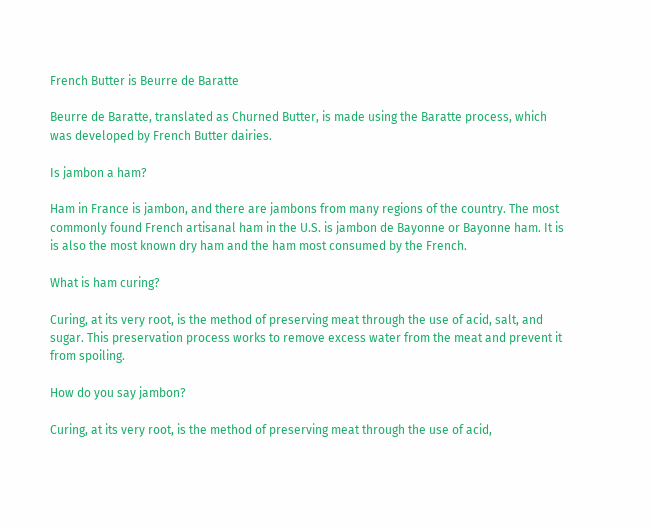French Butter is Beurre de Baratte

Beurre de Baratte, translated as Churned Butter, is made using the Baratte process, which was developed by French Butter dairies.

Is jambon a ham?

Ham in France is jambon, and there are jambons from many regions of the country. The most commonly found French artisanal ham in the U.S. is jambon de Bayonne or Bayonne ham. It is is also the most known dry ham and the ham most consumed by the French.

What is ham curing?

Curing, at its very root, is the method of preserving meat through the use of acid, salt, and sugar. This preservation process works to remove excess water from the meat and prevent it from spoiling.

How do you say jambon?

Curing, at its very root, is the method of preserving meat through the use of acid,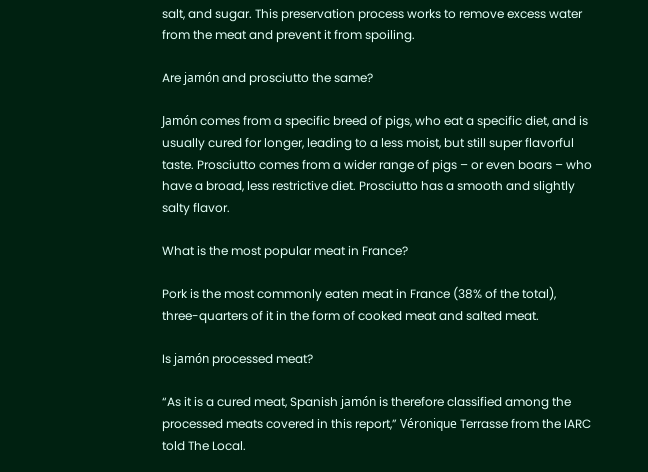salt, and sugar. This preservation process works to remove excess water from the meat and prevent it from spoiling.

Are jamón and prosciutto the same?

Jamón comes from a specific breed of pigs, who eat a specific diet, and is usually cured for longer, leading to a less moist, but still super flavorful taste. Prosciutto comes from a wider range of pigs – or even boars – who have a broad, less restrictive diet. Prosciutto has a smooth and slightly salty flavor.

What is the most popular meat in France?

Pork is the most commonly eaten meat in France (38% of the total), three-quarters of it in the form of cooked meat and salted meat.

Is jamón processed meat?

“As it is a cured meat, Spanish jamón is therefore classified among the processed meats covered in this report,” Véronique Terrasse from the IARC told The Local.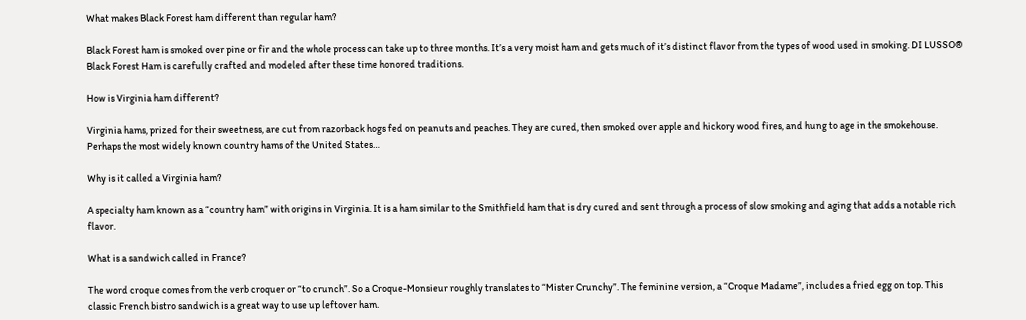What makes Black Forest ham different than regular ham?

Black Forest ham is smoked over pine or fir and the whole process can take up to three months. It’s a very moist ham and gets much of it’s distinct flavor from the types of wood used in smoking. DI LUSSO® Black Forest Ham is carefully crafted and modeled after these time honored traditions.

How is Virginia ham different?

Virginia hams, prized for their sweetness, are cut from razorback hogs fed on peanuts and peaches. They are cured, then smoked over apple and hickory wood fires, and hung to age in the smokehouse. Perhaps the most widely known country hams of the United States…

Why is it called a Virginia ham?

A specialty ham known as a “country ham” with origins in Virginia. It is a ham similar to the Smithfield ham that is dry cured and sent through a process of slow smoking and aging that adds a notable rich flavor.

What is a sandwich called in France?

The word croque comes from the verb croquer or “to crunch”. So a Croque-Monsieur roughly translates to “Mister Crunchy”. The feminine version, a “Croque Madame”, includes a fried egg on top. This classic French bistro sandwich is a great way to use up leftover ham.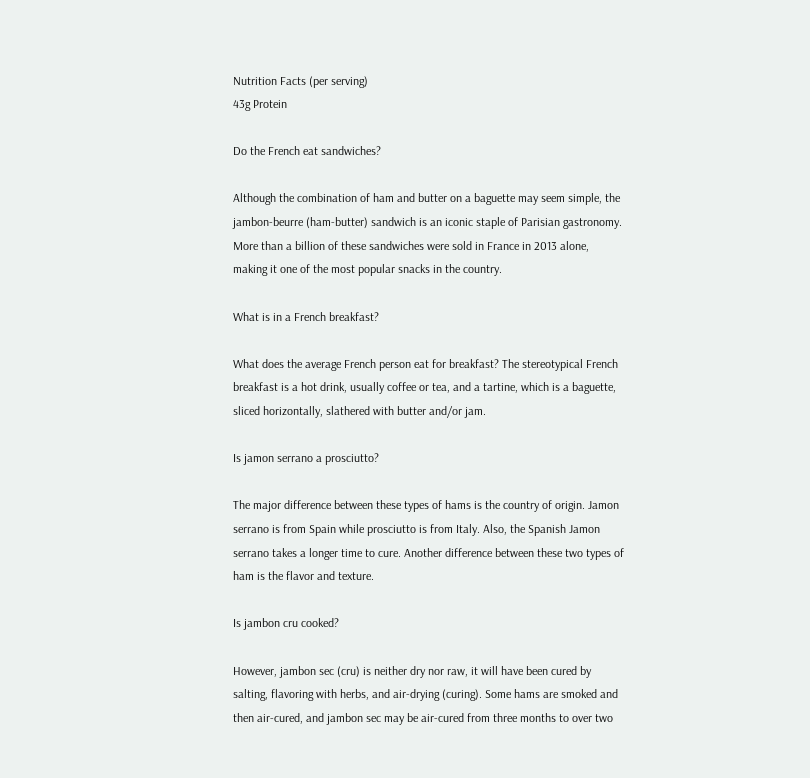Nutrition Facts (per serving)
43g Protein

Do the French eat sandwiches?

Although the combination of ham and butter on a baguette may seem simple, the jambon-beurre (ham-butter) sandwich is an iconic staple of Parisian gastronomy. More than a billion of these sandwiches were sold in France in 2013 alone, making it one of the most popular snacks in the country.

What is in a French breakfast?

What does the average French person eat for breakfast? The stereotypical French breakfast is a hot drink, usually coffee or tea, and a tartine, which is a baguette, sliced horizontally, slathered with butter and/or jam.

Is jamon serrano a prosciutto?

The major difference between these types of hams is the country of origin. Jamon serrano is from Spain while prosciutto is from Italy. Also, the Spanish Jamon serrano takes a longer time to cure. Another difference between these two types of ham is the flavor and texture.

Is jambon cru cooked?

However, jambon sec (cru) is neither dry nor raw, it will have been cured by salting, flavoring with herbs, and air-drying (curing). Some hams are smoked and then air-cured, and jambon sec may be air-cured from three months to over two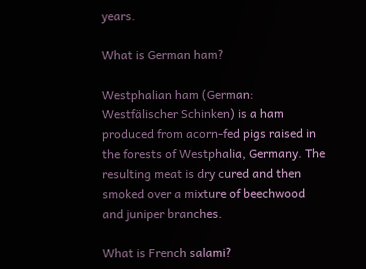years.

What is German ham?

Westphalian ham (German: Westfälischer Schinken) is a ham produced from acorn-fed pigs raised in the forests of Westphalia, Germany. The resulting meat is dry cured and then smoked over a mixture of beechwood and juniper branches.

What is French salami?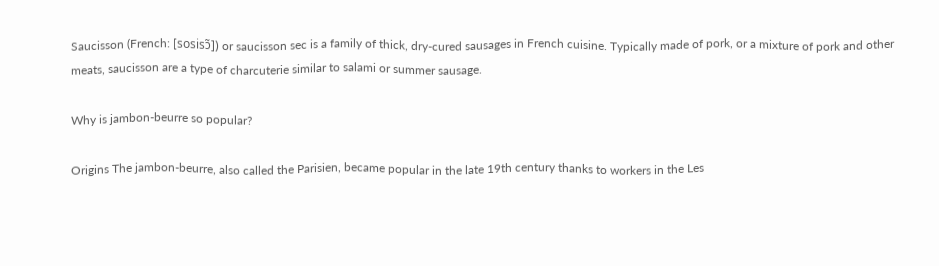Saucisson (French: [sosisɔ̃]) or saucisson sec is a family of thick, dry-cured sausages in French cuisine. Typically made of pork, or a mixture of pork and other meats, saucisson are a type of charcuterie similar to salami or summer sausage.

Why is jambon-beurre so popular?

Origins The jambon-beurre, also called the Parisien, became popular in the late 19th century thanks to workers in the Les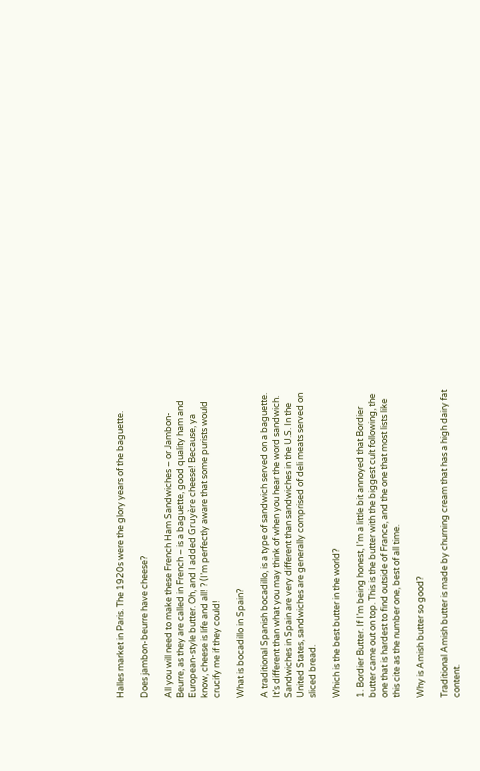Halles market in Paris. The 1920s were the glory years of the baguette.

Does jambon-beurre have cheese?

All you will need to make these French Ham Sandwiches – or Jambon-Beurre, as they are called in French – is a baguette, good quality ham and European-style butter. Oh, and I added Gruyère cheese! Because, ya know, cheese is life and all! ? (I’m perfectly aware that some purists would crucify me if they could!

What is bocadillo in Spain?

A traditional Spanish bocadillo, is a type of sandwich served on a baguette. It’s different than what you may think of when you hear the word sandwich. Sandwiches in Spain are very different than sandwiches in the U.S. In the United States, sandwiches are generally comprised of deli meats served on sliced bread.

Which is the best butter in the world?

1. Bordier Butter. If I’m being honest, I’m a little bit annoyed that Bordier butter came out on top. This is the butter with the biggest cult following, the one that is hardest to find outside of France, and the one that most lists like this cite as the number one, best of all time.

Why is Amish butter so good?

Traditional Amish butter is made by churning cream that has a high dairy fat content.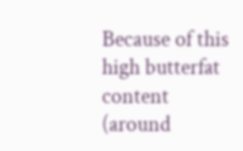Because of this high butterfat content (around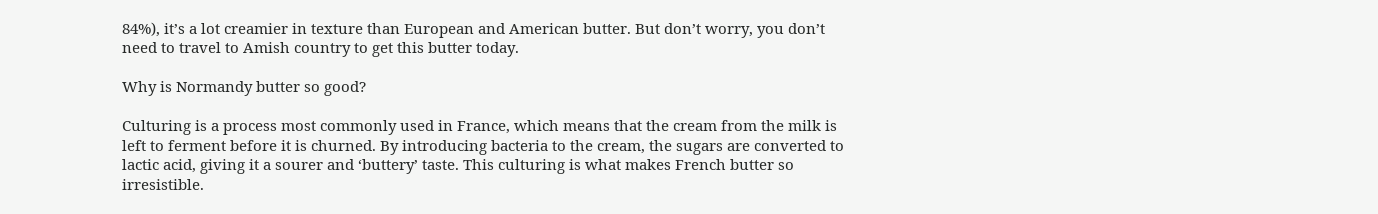84%), it’s a lot creamier in texture than European and American butter. But don’t worry, you don’t need to travel to Amish country to get this butter today.

Why is Normandy butter so good?

Culturing is a process most commonly used in France, which means that the cream from the milk is left to ferment before it is churned. By introducing bacteria to the cream, the sugars are converted to lactic acid, giving it a sourer and ‘buttery’ taste. This culturing is what makes French butter so irresistible.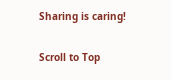Sharing is caring!

Scroll to Top